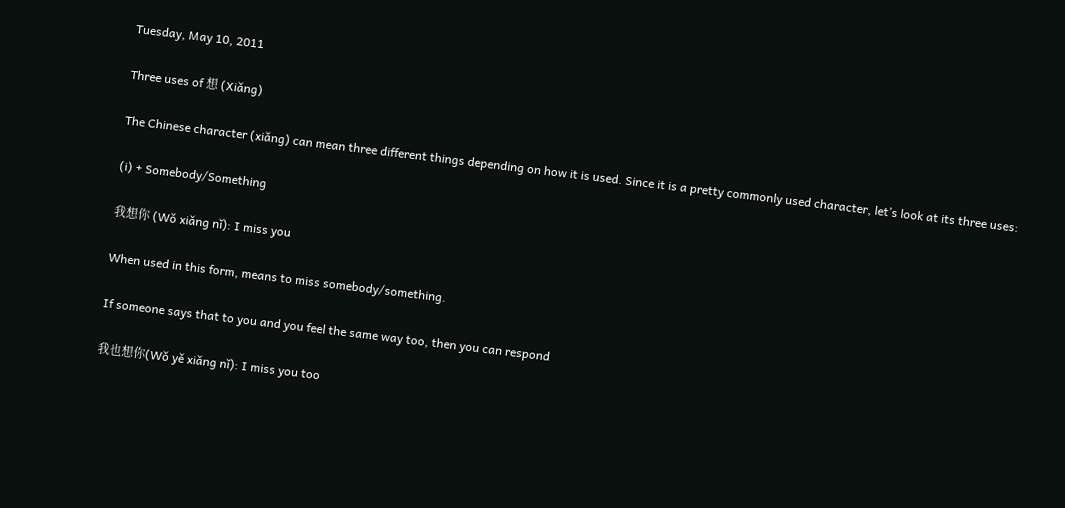Tuesday, May 10, 2011

Three uses of 想 (Xiǎng)

The Chinese character (xiǎng) can mean three different things depending on how it is used. Since it is a pretty commonly used character, let’s look at its three uses:

(i) + Somebody/Something

我想你 (Wǒ xiǎng nǐ): I miss you

When used in this form, means to miss somebody/something.

If someone says that to you and you feel the same way too, then you can respond

我也想你(Wǒ yě xiǎng nǐ): I miss you too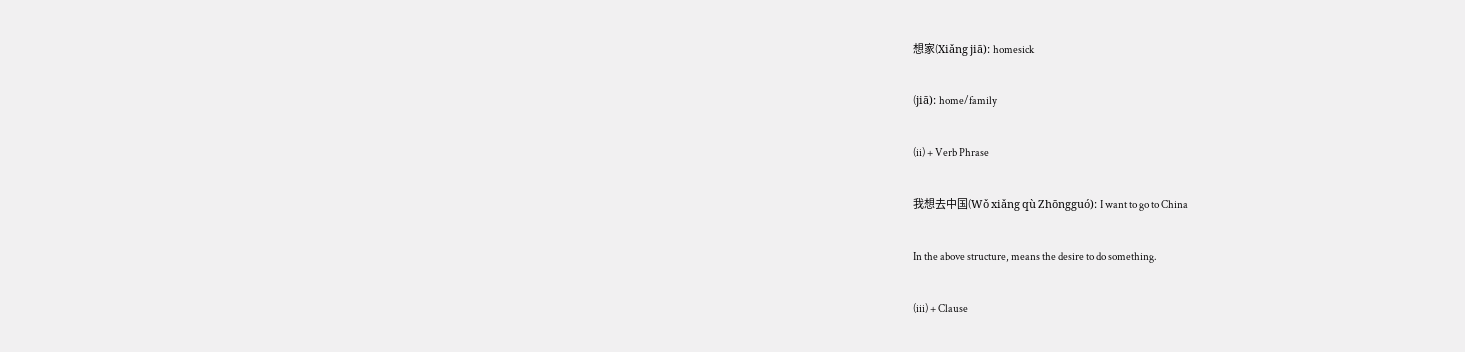想家(Xiǎng jiā): homesick

(jiā): home/family

(ii) + Verb Phrase

我想去中国(Wǒ xiǎng qù Zhōngguó): I want to go to China

In the above structure, means the desire to do something.

(iii) + Clause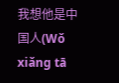我想他是中国人(Wǒ xiǎng tā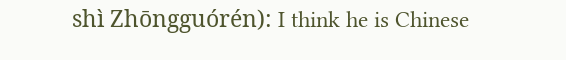shì Zhōngguórén): I think he is Chinese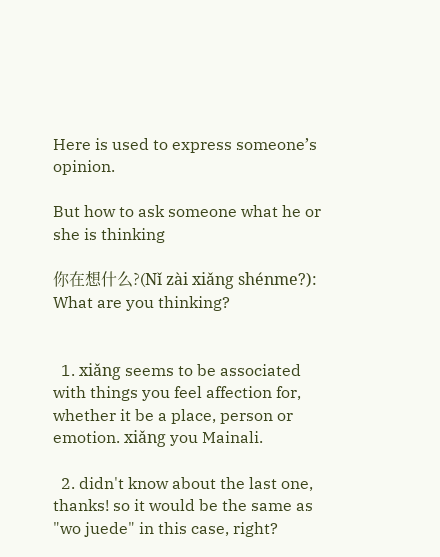Here is used to express someone’s opinion.

But how to ask someone what he or she is thinking

你在想什么?(Nǐ zài xiǎng shénme?): What are you thinking?


  1. xiǎng seems to be associated with things you feel affection for, whether it be a place, person or emotion. xiǎng you Mainali.

  2. didn't know about the last one, thanks! so it would be the same as "wo juede" in this case, right?